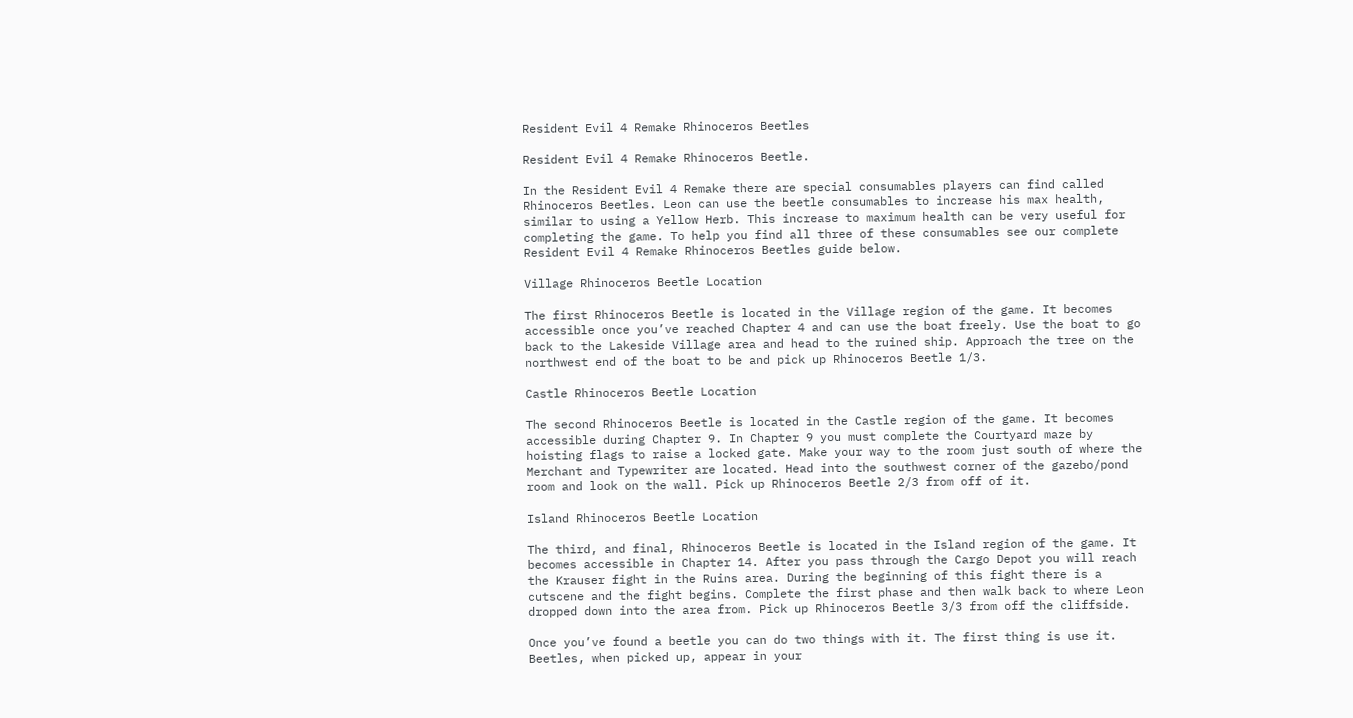Resident Evil 4 Remake Rhinoceros Beetles

Resident Evil 4 Remake Rhinoceros Beetle.

In the Resident Evil 4 Remake there are special consumables players can find called Rhinoceros Beetles. Leon can use the beetle consumables to increase his max health, similar to using a Yellow Herb. This increase to maximum health can be very useful for completing the game. To help you find all three of these consumables see our complete Resident Evil 4 Remake Rhinoceros Beetles guide below.

Village Rhinoceros Beetle Location

The first Rhinoceros Beetle is located in the Village region of the game. It becomes accessible once you’ve reached Chapter 4 and can use the boat freely. Use the boat to go back to the Lakeside Village area and head to the ruined ship. Approach the tree on the northwest end of the boat to be and pick up Rhinoceros Beetle 1/3.

Castle Rhinoceros Beetle Location

The second Rhinoceros Beetle is located in the Castle region of the game. It becomes accessible during Chapter 9. In Chapter 9 you must complete the Courtyard maze by hoisting flags to raise a locked gate. Make your way to the room just south of where the Merchant and Typewriter are located. Head into the southwest corner of the gazebo/pond room and look on the wall. Pick up Rhinoceros Beetle 2/3 from off of it.

Island Rhinoceros Beetle Location

The third, and final, Rhinoceros Beetle is located in the Island region of the game. It becomes accessible in Chapter 14. After you pass through the Cargo Depot you will reach the Krauser fight in the Ruins area. During the beginning of this fight there is a cutscene and the fight begins. Complete the first phase and then walk back to where Leon dropped down into the area from. Pick up Rhinoceros Beetle 3/3 from off the cliffside.

Once you’ve found a beetle you can do two things with it. The first thing is use it. Beetles, when picked up, appear in your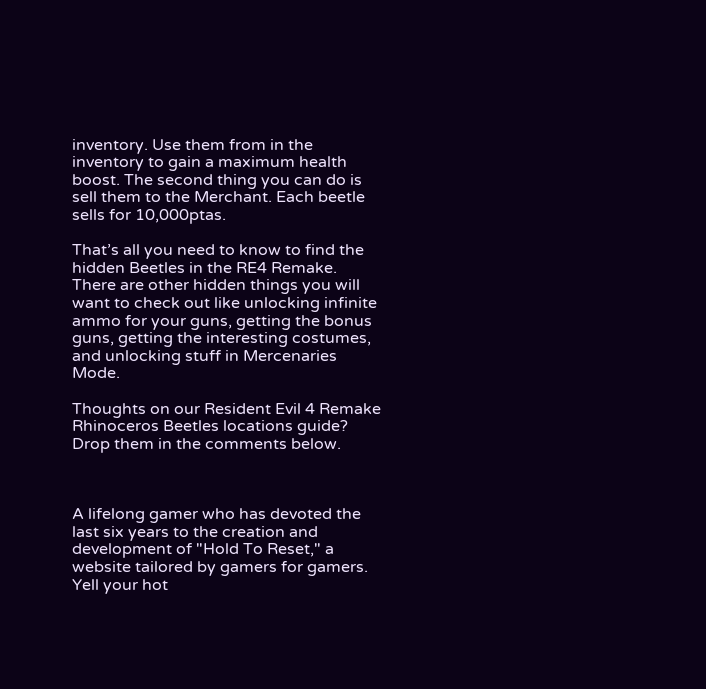inventory. Use them from in the inventory to gain a maximum health boost. The second thing you can do is sell them to the Merchant. Each beetle sells for 10,000ptas.

That’s all you need to know to find the hidden Beetles in the RE4 Remake. There are other hidden things you will want to check out like unlocking infinite ammo for your guns, getting the bonus guns, getting the interesting costumes, and unlocking stuff in Mercenaries Mode.

Thoughts on our Resident Evil 4 Remake Rhinoceros Beetles locations guide? Drop them in the comments below.



A lifelong gamer who has devoted the last six years to the creation and development of "Hold To Reset," a website tailored by gamers for gamers. Yell your hot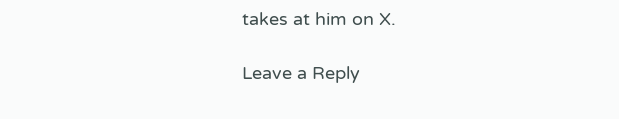takes at him on X.

Leave a Reply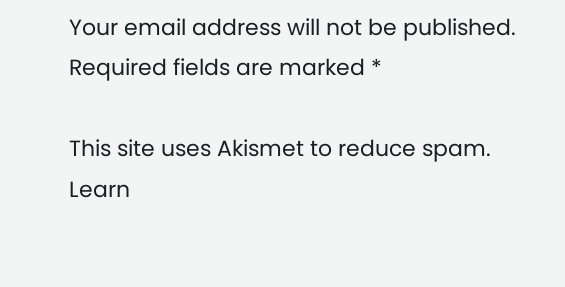Your email address will not be published. Required fields are marked *

This site uses Akismet to reduce spam. Learn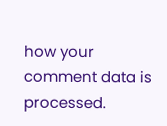how your comment data is processed.